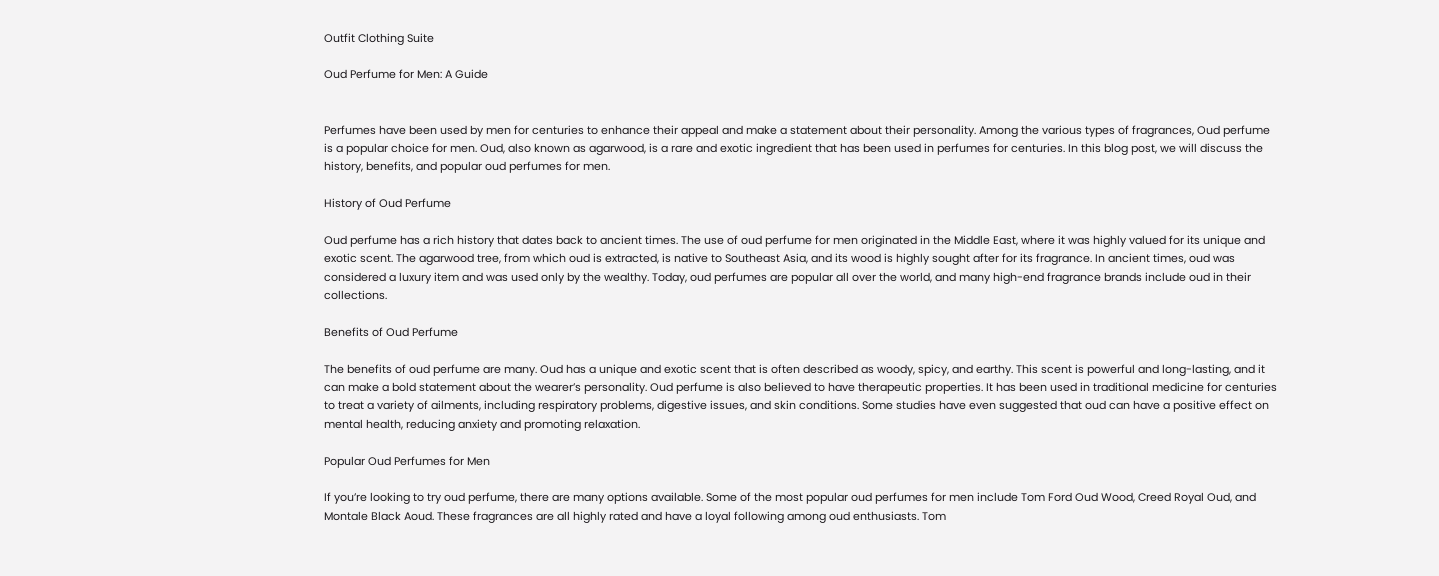Outfit Clothing Suite

Oud Perfume for Men: A Guide


Perfumes have been used by men for centuries to enhance their appeal and make a statement about their personality. Among the various types of fragrances, Oud perfume is a popular choice for men. Oud, also known as agarwood, is a rare and exotic ingredient that has been used in perfumes for centuries. In this blog post, we will discuss the history, benefits, and popular oud perfumes for men.

History of Oud Perfume

Oud perfume has a rich history that dates back to ancient times. The use of oud perfume for men originated in the Middle East, where it was highly valued for its unique and exotic scent. The agarwood tree, from which oud is extracted, is native to Southeast Asia, and its wood is highly sought after for its fragrance. In ancient times, oud was considered a luxury item and was used only by the wealthy. Today, oud perfumes are popular all over the world, and many high-end fragrance brands include oud in their collections.

Benefits of Oud Perfume

The benefits of oud perfume are many. Oud has a unique and exotic scent that is often described as woody, spicy, and earthy. This scent is powerful and long-lasting, and it can make a bold statement about the wearer’s personality. Oud perfume is also believed to have therapeutic properties. It has been used in traditional medicine for centuries to treat a variety of ailments, including respiratory problems, digestive issues, and skin conditions. Some studies have even suggested that oud can have a positive effect on mental health, reducing anxiety and promoting relaxation.

Popular Oud Perfumes for Men

If you’re looking to try oud perfume, there are many options available. Some of the most popular oud perfumes for men include Tom Ford Oud Wood, Creed Royal Oud, and Montale Black Aoud. These fragrances are all highly rated and have a loyal following among oud enthusiasts. Tom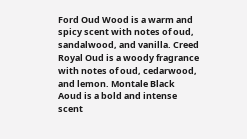Ford Oud Wood is a warm and spicy scent with notes of oud, sandalwood, and vanilla. Creed Royal Oud is a woody fragrance with notes of oud, cedarwood, and lemon. Montale Black Aoud is a bold and intense scent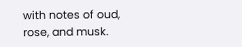with notes of oud, rose, and musk.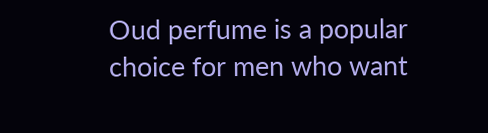Oud perfume is a popular choice for men who want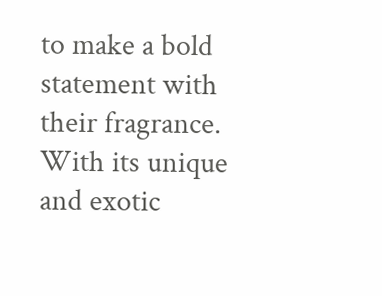to make a bold statement with their fragrance. With its unique and exotic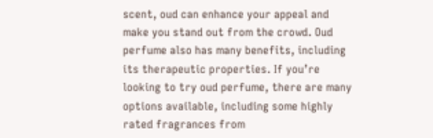scent, oud can enhance your appeal and make you stand out from the crowd. Oud perfume also has many benefits, including its therapeutic properties. If you’re looking to try oud perfume, there are many options available, including some highly rated fragrances from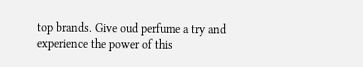top brands. Give oud perfume a try and experience the power of this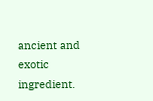ancient and exotic ingredient.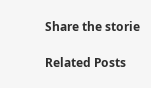Share the storie

Related Posts